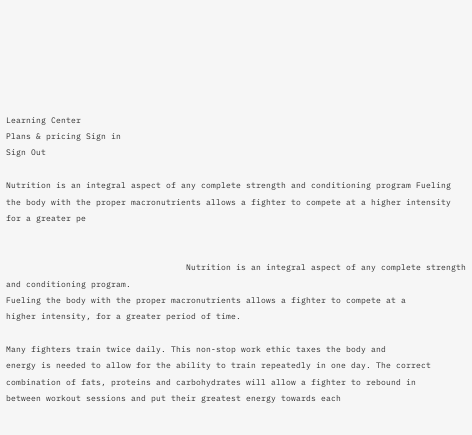Learning Center
Plans & pricing Sign in
Sign Out

Nutrition is an integral aspect of any complete strength and conditioning program Fueling the body with the proper macronutrients allows a fighter to compete at a higher intensity for a greater pe


                                    Nutrition is an integral aspect of any complete strength and conditioning program.
Fueling the body with the proper macronutrients allows a fighter to compete at a
higher intensity, for a greater period of time.

Many fighters train twice daily. This non-stop work ethic taxes the body and
energy is needed to allow for the ability to train repeatedly in one day. The correct
combination of fats, proteins and carbohydrates will allow a fighter to rebound in
between workout sessions and put their greatest energy towards each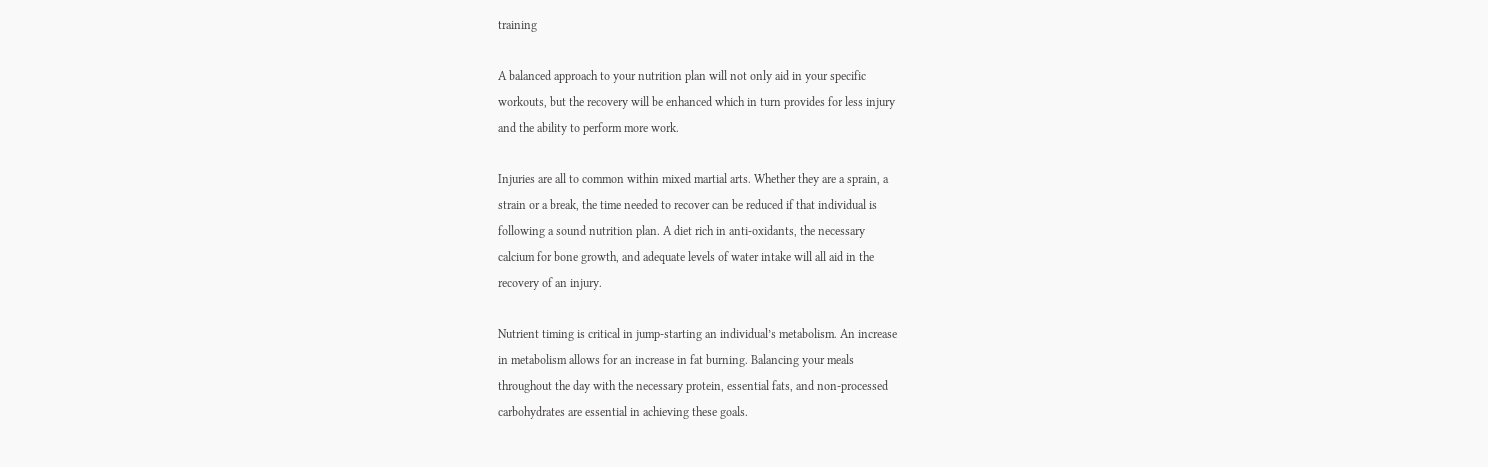training

A balanced approach to your nutrition plan will not only aid in your specific
workouts, but the recovery will be enhanced which in turn provides for less injury
and the ability to perform more work.

Injuries are all to common within mixed martial arts. Whether they are a sprain, a
strain or a break, the time needed to recover can be reduced if that individual is
following a sound nutrition plan. A diet rich in anti-oxidants, the necessary
calcium for bone growth, and adequate levels of water intake will all aid in the
recovery of an injury.

Nutrient timing is critical in jump-starting an individual’s metabolism. An increase
in metabolism allows for an increase in fat burning. Balancing your meals
throughout the day with the necessary protein, essential fats, and non-processed
carbohydrates are essential in achieving these goals.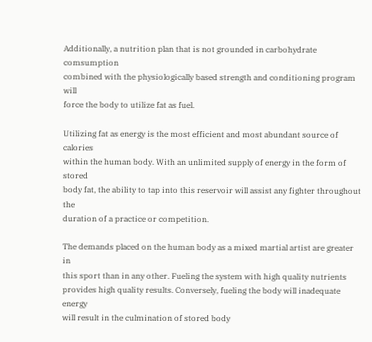Additionally, a nutrition plan that is not grounded in carbohydrate comsumption
combined with the physiologically based strength and conditioning program will
force the body to utilize fat as fuel.

Utilizing fat as energy is the most efficient and most abundant source of calories
within the human body. With an unlimited supply of energy in the form of stored
body fat, the ability to tap into this reservoir will assist any fighter throughout the
duration of a practice or competition.

The demands placed on the human body as a mixed martial artist are greater in
this sport than in any other. Fueling the system with high quality nutrients
provides high quality results. Conversely, fueling the body will inadequate energy
will result in the culmination of stored body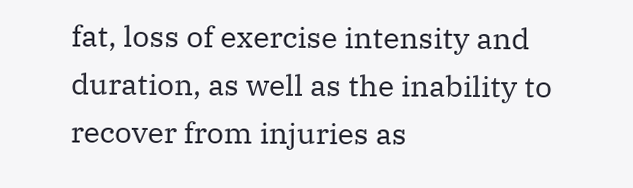fat, loss of exercise intensity and
duration, as well as the inability to recover from injuries as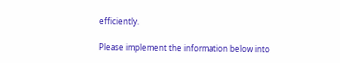efficiently.

Please implement the information below into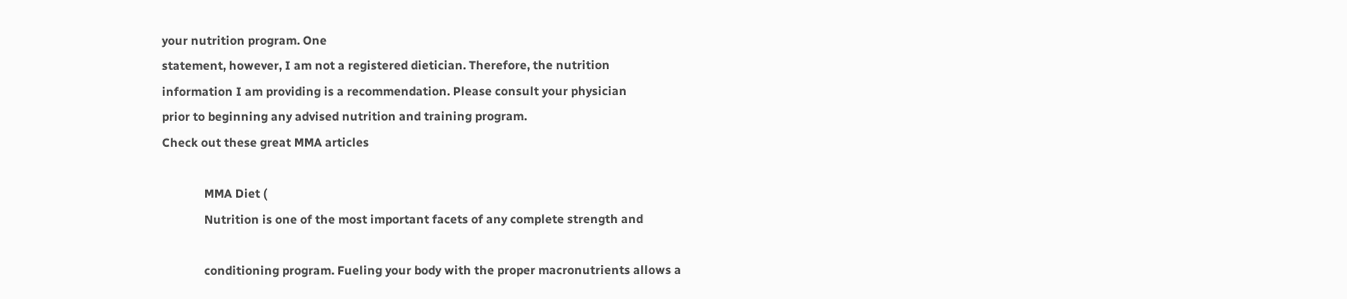your nutrition program. One
statement, however, I am not a registered dietician. Therefore, the nutrition
information I am providing is a recommendation. Please consult your physician
prior to beginning any advised nutrition and training program.
Check out these great MMA articles

              MMA Diet (
              Nutrition is one of the most important facets of any complete strength and

              conditioning program. Fueling your body with the proper macronutrients allows a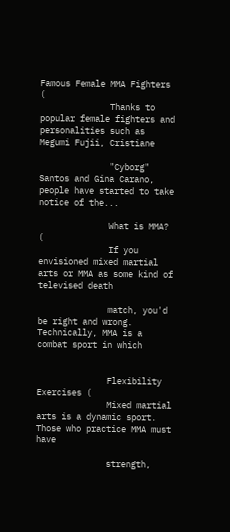Famous Female MMA Fighters (
              Thanks to popular female fighters and personalities such as Megumi Fujii, Cristiane

              "Cyborg" Santos and Gina Carano, people have started to take notice of the...

              What is MMA? (
              If you envisioned mixed martial arts or MMA as some kind of televised death

              match, you'd be right and wrong. Technically, MMA is a combat sport in which


              Flexibility Exercises (
              Mixed martial arts is a dynamic sport. Those who practice MMA must have

              strength,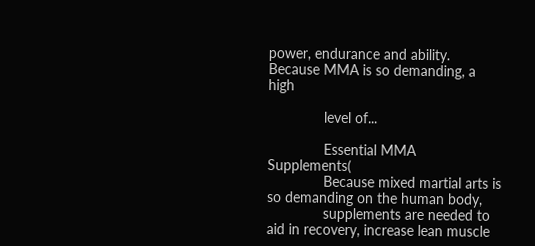power, endurance and ability. Because MMA is so demanding, a high

              level of...

              Essential MMA Supplements(
              Because mixed martial arts is so demanding on the human body,
              supplements are needed to aid in recovery, increase lean muscle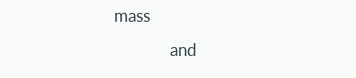mass
              and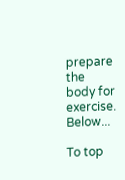prepare the body for exercise. Below...

To top